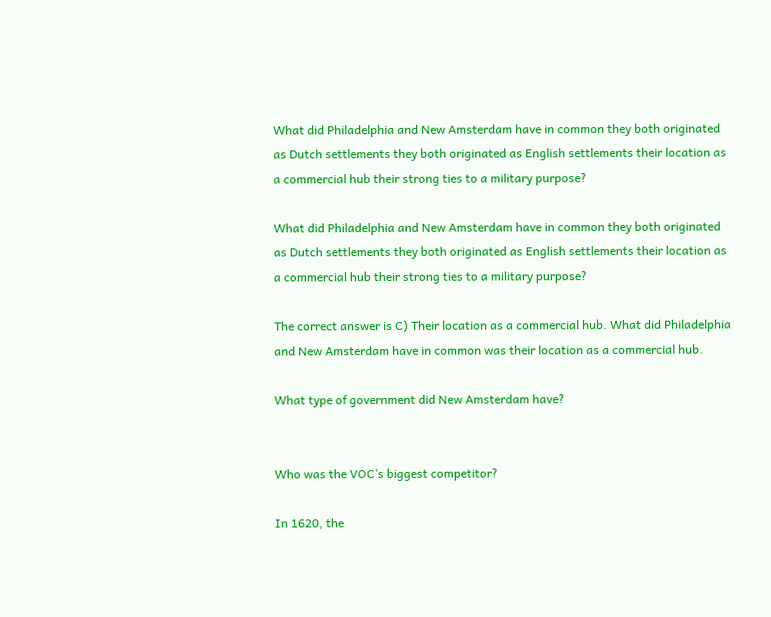What did Philadelphia and New Amsterdam have in common they both originated as Dutch settlements they both originated as English settlements their location as a commercial hub their strong ties to a military purpose?

What did Philadelphia and New Amsterdam have in common they both originated as Dutch settlements they both originated as English settlements their location as a commercial hub their strong ties to a military purpose?

The correct answer is C) Their location as a commercial hub. What did Philadelphia and New Amsterdam have in common was their location as a commercial hub.

What type of government did New Amsterdam have?


Who was the VOC’s biggest competitor?

In 1620, the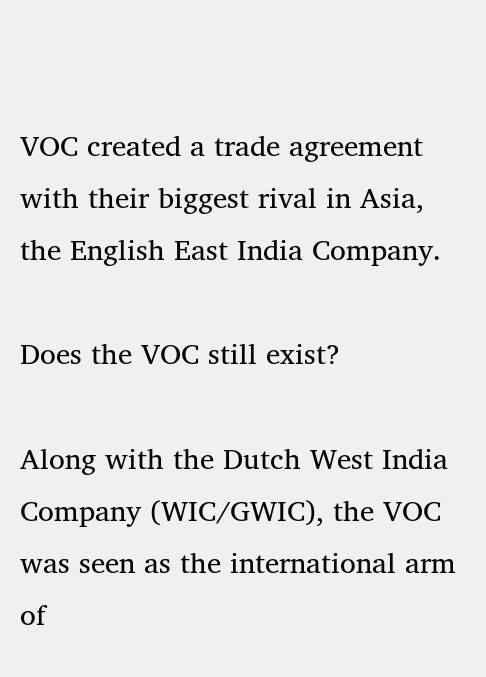VOC created a trade agreement with their biggest rival in Asia, the English East India Company.

Does the VOC still exist?

Along with the Dutch West India Company (WIC/GWIC), the VOC was seen as the international arm of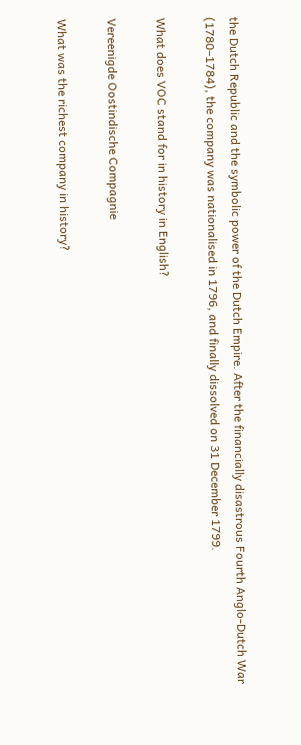the Dutch Republic and the symbolic power of the Dutch Empire. After the financially disastrous Fourth Anglo-Dutch War (1780–1784), the company was nationalised in 1796, and finally dissolved on 31 December 1799.

What does VOC stand for in history in English?

Vereenigde Oostindische Compagnie

What was the richest company in history?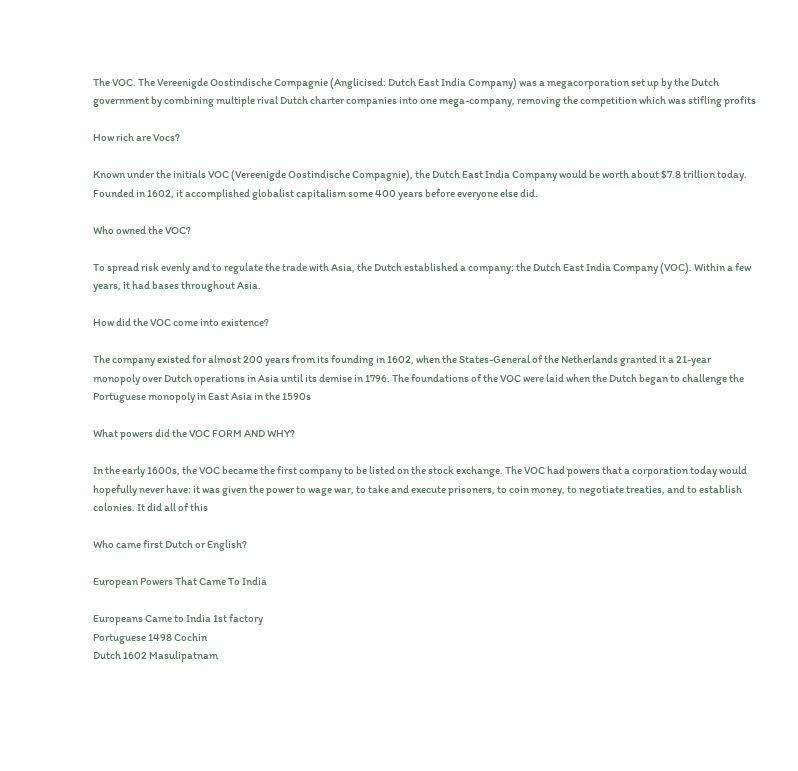The VOC. The Vereenigde Oostindische Compagnie (Anglicised: Dutch East India Company) was a megacorporation set up by the Dutch government by combining multiple rival Dutch charter companies into one mega-company, removing the competition which was stifling profits

How rich are Vocs?

Known under the initials VOC (Vereenigde Oostindische Compagnie), the Dutch East India Company would be worth about $7.8 trillion today. Founded in 1602, it accomplished globalist capitalism some 400 years before everyone else did.

Who owned the VOC?

To spread risk evenly and to regulate the trade with Asia, the Dutch established a company: the Dutch East India Company (VOC). Within a few years, it had bases throughout Asia.

How did the VOC come into existence?

The company existed for almost 200 years from its founding in 1602, when the States-General of the Netherlands granted it a 21-year monopoly over Dutch operations in Asia until its demise in 1796. The foundations of the VOC were laid when the Dutch began to challenge the Portuguese monopoly in East Asia in the 1590s

What powers did the VOC FORM AND WHY?

In the early 1600s, the VOC became the first company to be listed on the stock exchange. The VOC had powers that a corporation today would hopefully never have: it was given the power to wage war, to take and execute prisoners, to coin money, to negotiate treaties, and to establish colonies. It did all of this

Who came first Dutch or English?

European Powers That Came To India

Europeans Came to India 1st factory
Portuguese 1498 Cochin
Dutch 1602 Masulipatnam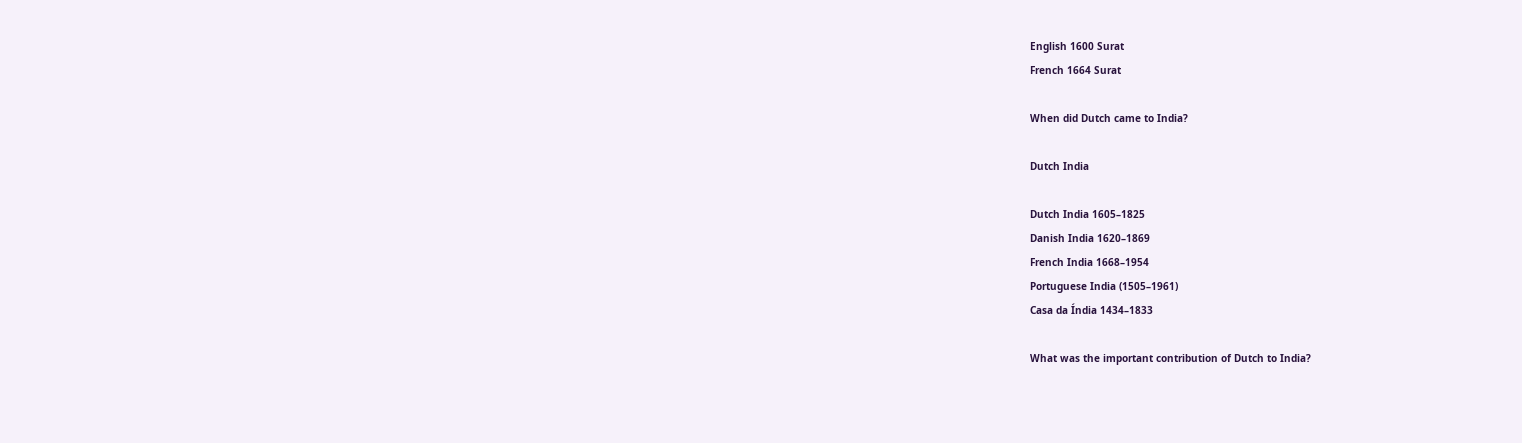English 1600 Surat
French 1664 Surat

When did Dutch came to India?

Dutch India

Dutch India 1605–1825
Danish India 1620–1869
French India 1668–1954
Portuguese India (1505–1961)
Casa da Índia 1434–1833

What was the important contribution of Dutch to India?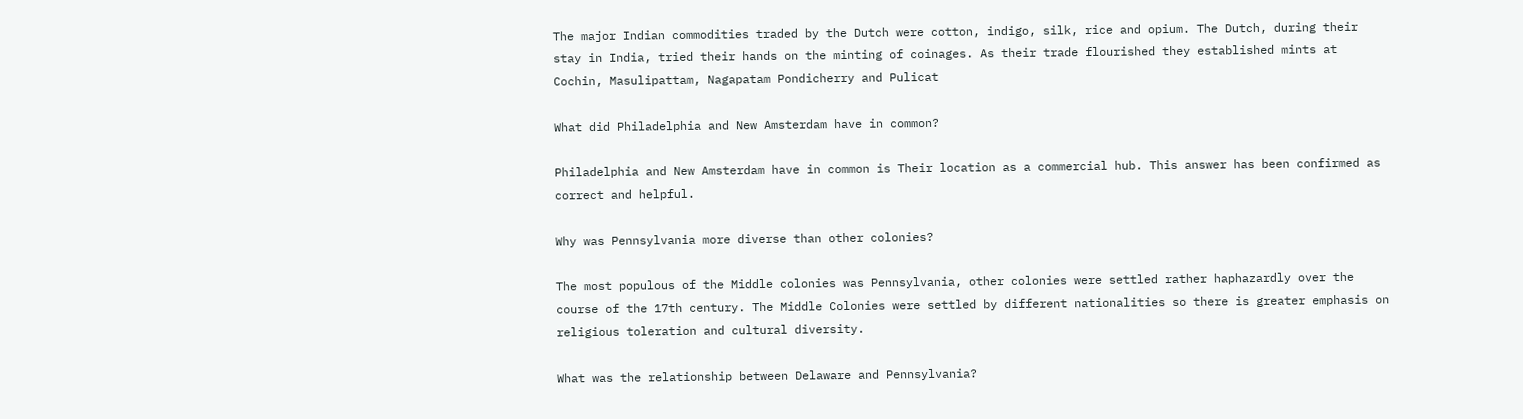The major Indian commodities traded by the Dutch were cotton, indigo, silk, rice and opium. The Dutch, during their stay in India, tried their hands on the minting of coinages. As their trade flourished they established mints at Cochin, Masulipattam, Nagapatam Pondicherry and Pulicat

What did Philadelphia and New Amsterdam have in common?

Philadelphia and New Amsterdam have in common is Their location as a commercial hub. This answer has been confirmed as correct and helpful.

Why was Pennsylvania more diverse than other colonies?

The most populous of the Middle colonies was Pennsylvania, other colonies were settled rather haphazardly over the course of the 17th century. The Middle Colonies were settled by different nationalities so there is greater emphasis on religious toleration and cultural diversity.

What was the relationship between Delaware and Pennsylvania?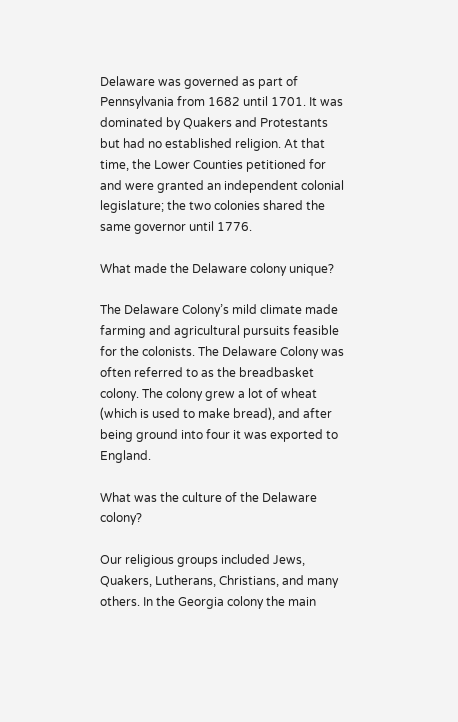Delaware was governed as part of Pennsylvania from 1682 until 1701. It was dominated by Quakers and Protestants but had no established religion. At that time, the Lower Counties petitioned for and were granted an independent colonial legislature; the two colonies shared the same governor until 1776.

What made the Delaware colony unique?

The Delaware Colony’s mild climate made farming and agricultural pursuits feasible for the colonists. The Delaware Colony was often referred to as the breadbasket colony. The colony grew a lot of wheat (which is used to make bread), and after being ground into four it was exported to England.

What was the culture of the Delaware colony?

Our religious groups included Jews, Quakers, Lutherans, Christians, and many others. In the Georgia colony the main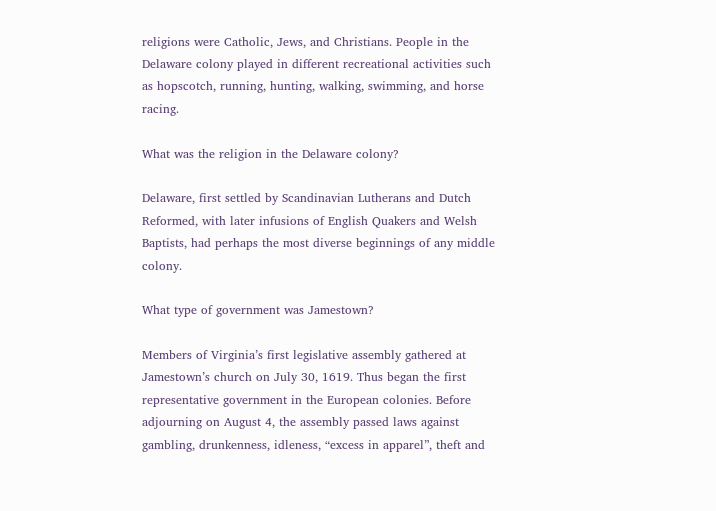religions were Catholic, Jews, and Christians. People in the Delaware colony played in different recreational activities such as hopscotch, running, hunting, walking, swimming, and horse racing.

What was the religion in the Delaware colony?

Delaware, first settled by Scandinavian Lutherans and Dutch Reformed, with later infusions of English Quakers and Welsh Baptists, had perhaps the most diverse beginnings of any middle colony.

What type of government was Jamestown?

Members of Virginia’s first legislative assembly gathered at Jamestown’s church on July 30, 1619. Thus began the first representative government in the European colonies. Before adjourning on August 4, the assembly passed laws against gambling, drunkenness, idleness, “excess in apparel”, theft and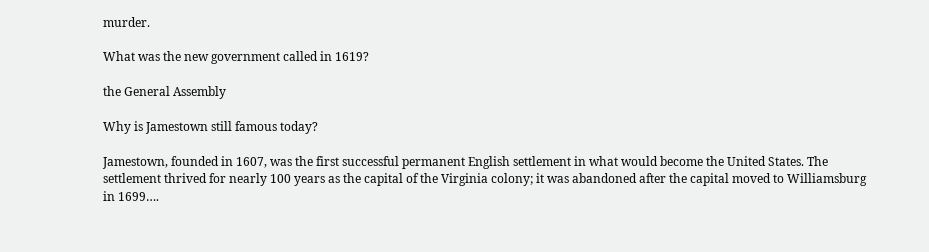murder.

What was the new government called in 1619?

the General Assembly

Why is Jamestown still famous today?

Jamestown, founded in 1607, was the first successful permanent English settlement in what would become the United States. The settlement thrived for nearly 100 years as the capital of the Virginia colony; it was abandoned after the capital moved to Williamsburg in 1699….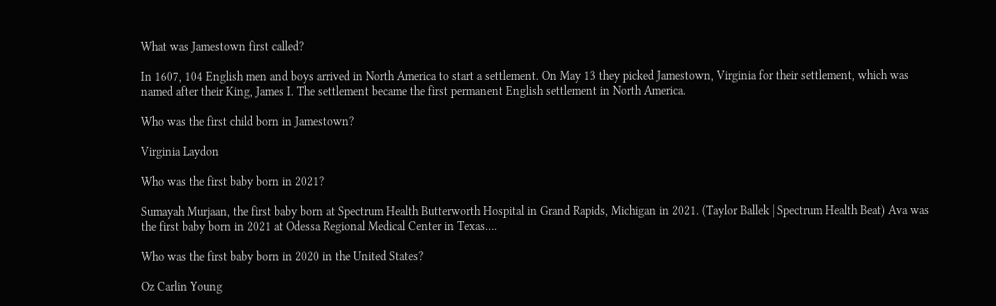What was Jamestown first called?

In 1607, 104 English men and boys arrived in North America to start a settlement. On May 13 they picked Jamestown, Virginia for their settlement, which was named after their King, James I. The settlement became the first permanent English settlement in North America.

Who was the first child born in Jamestown?

Virginia Laydon

Who was the first baby born in 2021?

Sumayah Murjaan, the first baby born at Spectrum Health Butterworth Hospital in Grand Rapids, Michigan in 2021. (Taylor Ballek | Spectrum Health Beat) Ava was the first baby born in 2021 at Odessa Regional Medical Center in Texas….

Who was the first baby born in 2020 in the United States?

Oz Carlin Young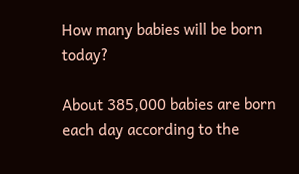How many babies will be born today?

About 385,000 babies are born each day according to the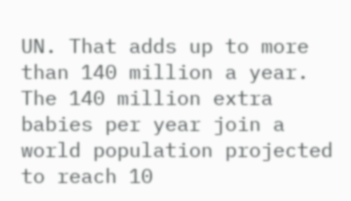UN. That adds up to more than 140 million a year. The 140 million extra babies per year join a world population projected to reach 10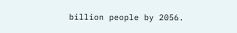billion people by 2056.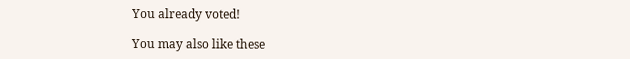You already voted!

You may also like these